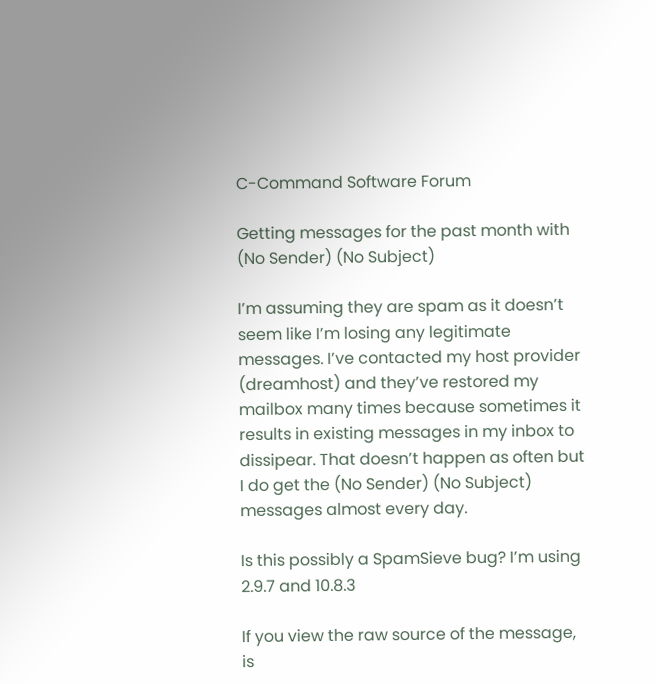C-Command Software Forum

Getting messages for the past month with (No Sender) (No Subject)

I’m assuming they are spam as it doesn’t seem like I’m losing any legitimate messages. I’ve contacted my host provider (dreamhost) and they’ve restored my mailbox many times because sometimes it results in existing messages in my inbox to dissipear. That doesn’t happen as often but I do get the (No Sender) (No Subject) messages almost every day.

Is this possibly a SpamSieve bug? I’m using 2.9.7 and 10.8.3

If you view the raw source of the message, is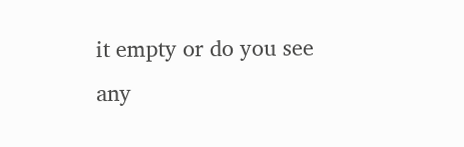it empty or do you see any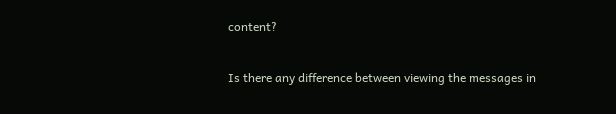content?

Is there any difference between viewing the messages in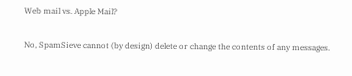Web mail vs. Apple Mail?

No, SpamSieve cannot (by design) delete or change the contents of any messages.